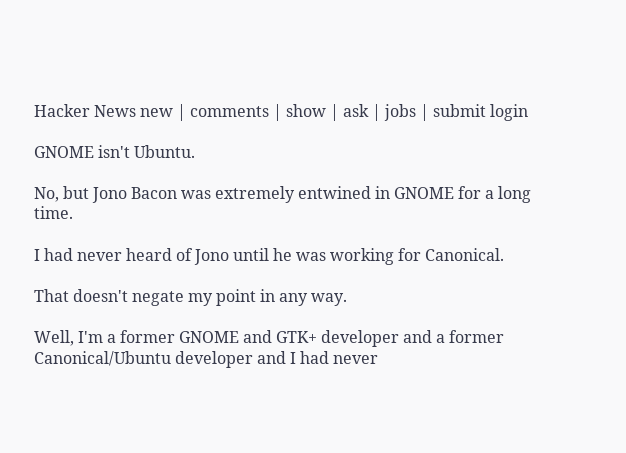Hacker News new | comments | show | ask | jobs | submit login

GNOME isn't Ubuntu.

No, but Jono Bacon was extremely entwined in GNOME for a long time.

I had never heard of Jono until he was working for Canonical.

That doesn't negate my point in any way.

Well, I'm a former GNOME and GTK+ developer and a former Canonical/Ubuntu developer and I had never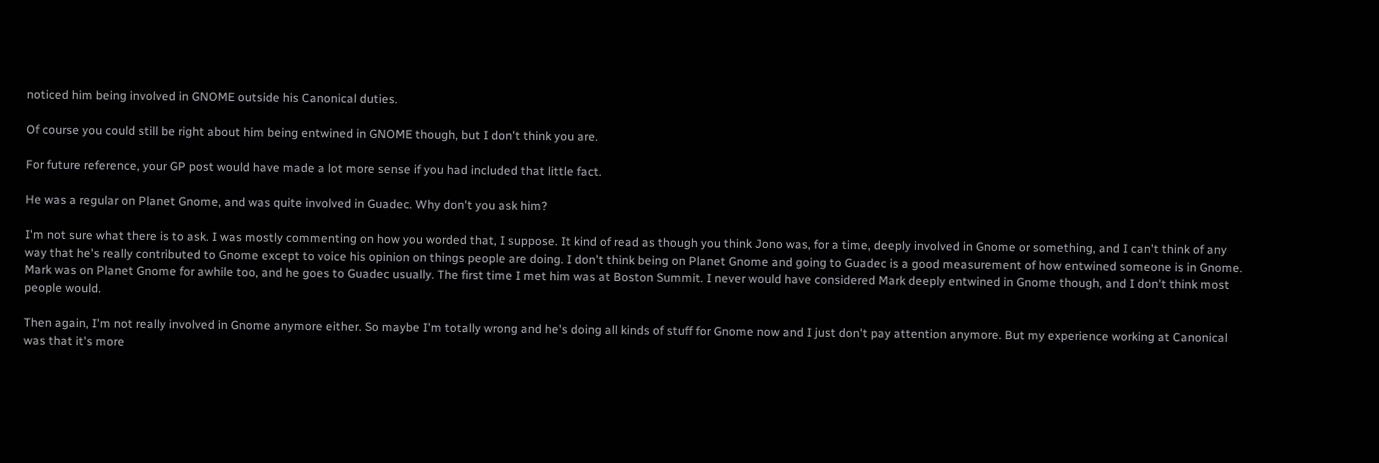noticed him being involved in GNOME outside his Canonical duties.

Of course you could still be right about him being entwined in GNOME though, but I don't think you are.

For future reference, your GP post would have made a lot more sense if you had included that little fact.

He was a regular on Planet Gnome, and was quite involved in Guadec. Why don't you ask him?

I'm not sure what there is to ask. I was mostly commenting on how you worded that, I suppose. It kind of read as though you think Jono was, for a time, deeply involved in Gnome or something, and I can't think of any way that he's really contributed to Gnome except to voice his opinion on things people are doing. I don't think being on Planet Gnome and going to Guadec is a good measurement of how entwined someone is in Gnome. Mark was on Planet Gnome for awhile too, and he goes to Guadec usually. The first time I met him was at Boston Summit. I never would have considered Mark deeply entwined in Gnome though, and I don't think most people would.

Then again, I'm not really involved in Gnome anymore either. So maybe I'm totally wrong and he's doing all kinds of stuff for Gnome now and I just don't pay attention anymore. But my experience working at Canonical was that it's more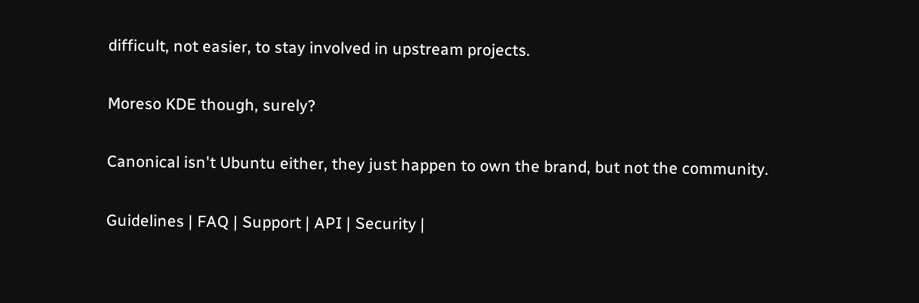difficult, not easier, to stay involved in upstream projects.

Moreso KDE though, surely?

Canonical isn't Ubuntu either, they just happen to own the brand, but not the community.

Guidelines | FAQ | Support | API | Security |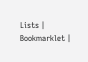Lists | Bookmarklet |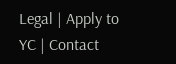Legal | Apply to YC | Contact